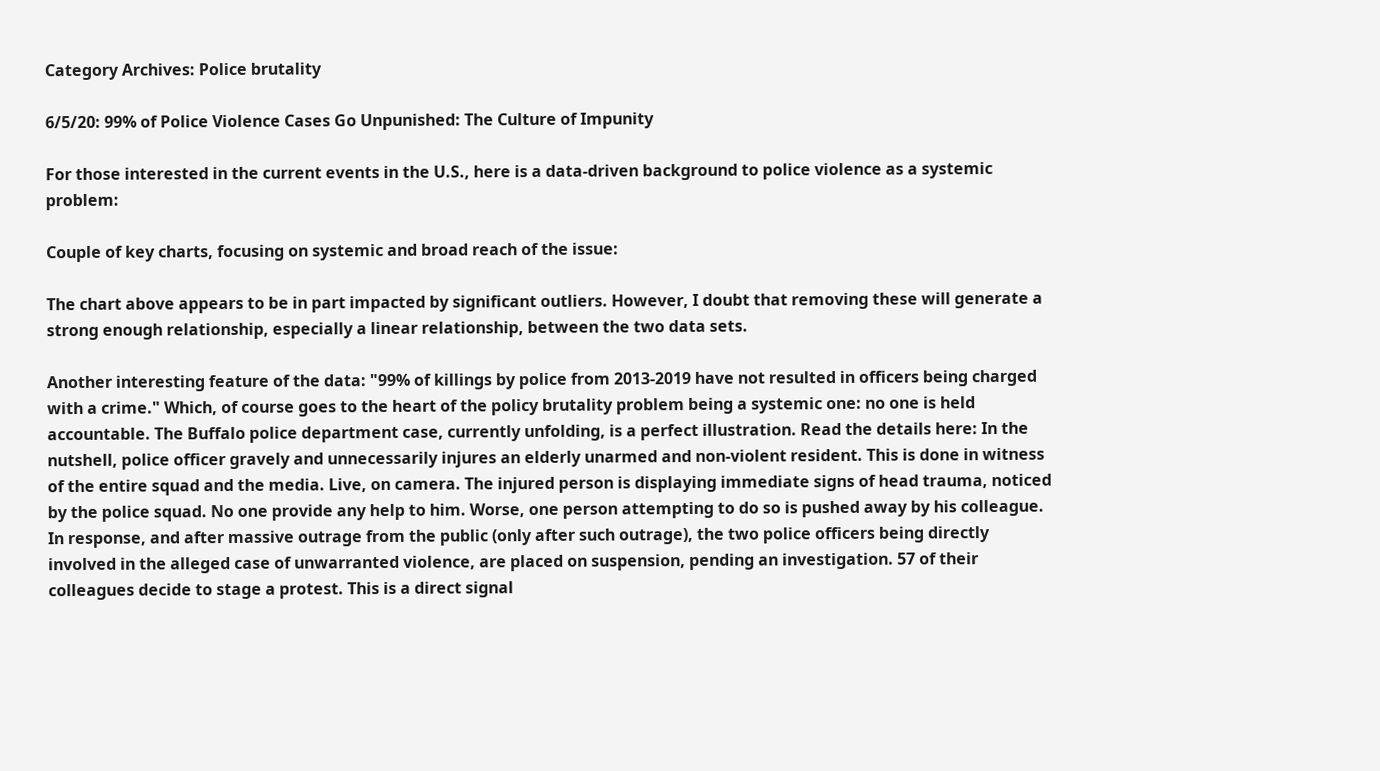Category Archives: Police brutality

6/5/20: 99% of Police Violence Cases Go Unpunished: The Culture of Impunity

For those interested in the current events in the U.S., here is a data-driven background to police violence as a systemic problem:

Couple of key charts, focusing on systemic and broad reach of the issue:

The chart above appears to be in part impacted by significant outliers. However, I doubt that removing these will generate a strong enough relationship, especially a linear relationship, between the two data sets.

Another interesting feature of the data: "99% of killings by police from 2013-2019 have not resulted in officers being charged with a crime." Which, of course goes to the heart of the policy brutality problem being a systemic one: no one is held accountable. The Buffalo police department case, currently unfolding, is a perfect illustration. Read the details here: In the nutshell, police officer gravely and unnecessarily injures an elderly unarmed and non-violent resident. This is done in witness of the entire squad and the media. Live, on camera. The injured person is displaying immediate signs of head trauma, noticed by the police squad. No one provide any help to him. Worse, one person attempting to do so is pushed away by his colleague. In response, and after massive outrage from the public (only after such outrage), the two police officers being directly involved in the alleged case of unwarranted violence, are placed on suspension, pending an investigation. 57 of their colleagues decide to stage a protest. This is a direct signal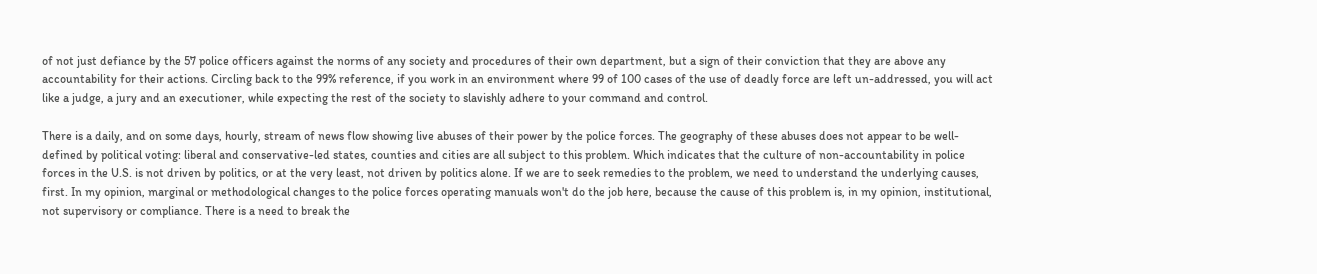of not just defiance by the 57 police officers against the norms of any society and procedures of their own department, but a sign of their conviction that they are above any accountability for their actions. Circling back to the 99% reference, if you work in an environment where 99 of 100 cases of the use of deadly force are left un-addressed, you will act like a judge, a jury and an executioner, while expecting the rest of the society to slavishly adhere to your command and control.

There is a daily, and on some days, hourly, stream of news flow showing live abuses of their power by the police forces. The geography of these abuses does not appear to be well-defined by political voting: liberal and conservative-led states, counties and cities are all subject to this problem. Which indicates that the culture of non-accountability in police forces in the U.S. is not driven by politics, or at the very least, not driven by politics alone. If we are to seek remedies to the problem, we need to understand the underlying causes, first. In my opinion, marginal or methodological changes to the police forces operating manuals won't do the job here, because the cause of this problem is, in my opinion, institutional, not supervisory or compliance. There is a need to break the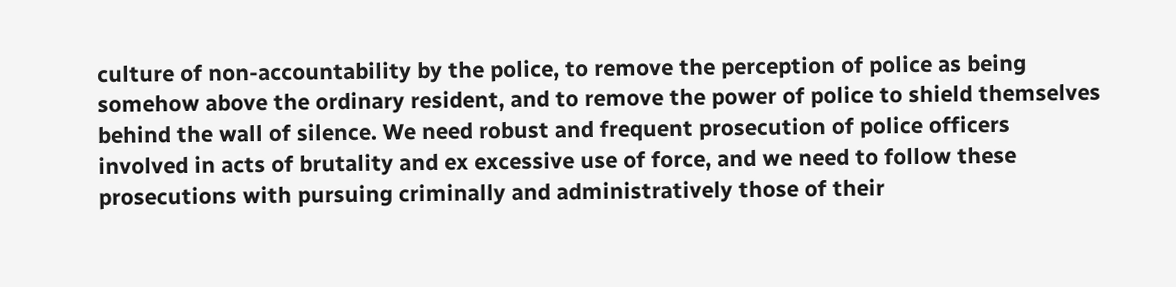culture of non-accountability by the police, to remove the perception of police as being somehow above the ordinary resident, and to remove the power of police to shield themselves behind the wall of silence. We need robust and frequent prosecution of police officers involved in acts of brutality and ex excessive use of force, and we need to follow these prosecutions with pursuing criminally and administratively those of their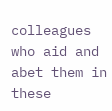colleagues who aid and abet them in these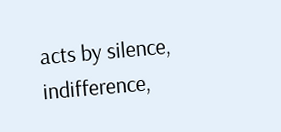acts by silence, indifference,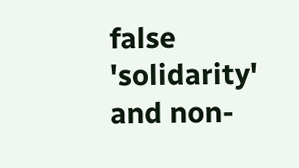false 'solidarity' and non-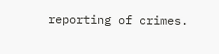reporting of crimes.